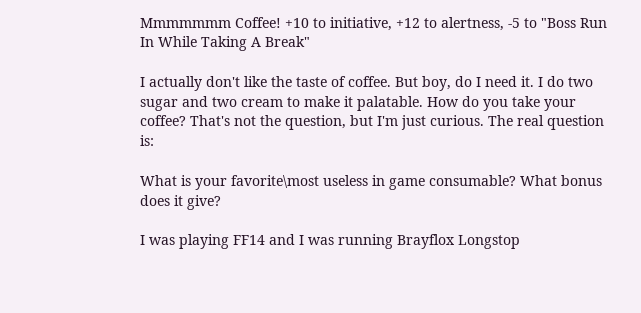Mmmmmmm Coffee! +10 to initiative, +12 to alertness, -5 to "Boss Run In While Taking A Break"

I actually don't like the taste of coffee. But boy, do I need it. I do two sugar and two cream to make it palatable. How do you take your coffee? That's not the question, but I'm just curious. The real question is:

What is your favorite\most useless in game consumable? What bonus does it give?

I was playing FF14 and I was running Brayflox Longstop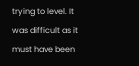trying to level. It was difficult as it must have been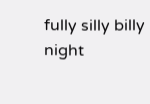fully silly billy night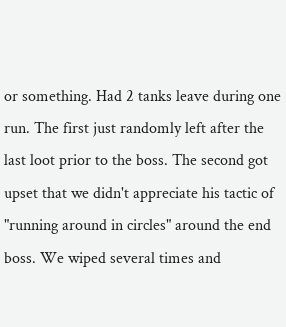or something. Had 2 tanks leave during one run. The first just randomly left after the last loot prior to the boss. The second got upset that we didn't appreciate his tactic of "running around in circles" around the end boss. We wiped several times and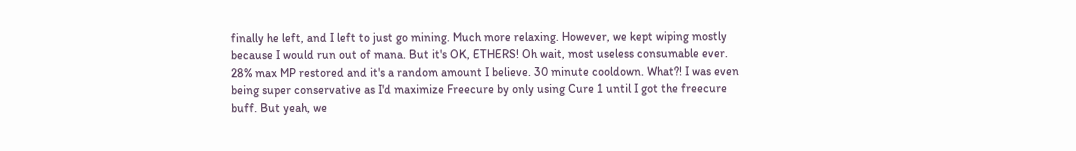finally he left, and I left to just go mining. Much more relaxing. However, we kept wiping mostly because I would run out of mana. But it's OK, ETHERS! Oh wait, most useless consumable ever. 28% max MP restored and it's a random amount I believe. 30 minute cooldown. What?! I was even being super conservative as I'd maximize Freecure by only using Cure 1 until I got the freecure buff. But yeah, we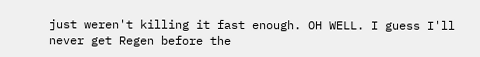just weren't killing it fast enough. OH WELL. I guess I'll never get Regen before the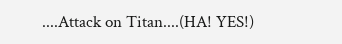....Attack on Titan....(HA! YES!)